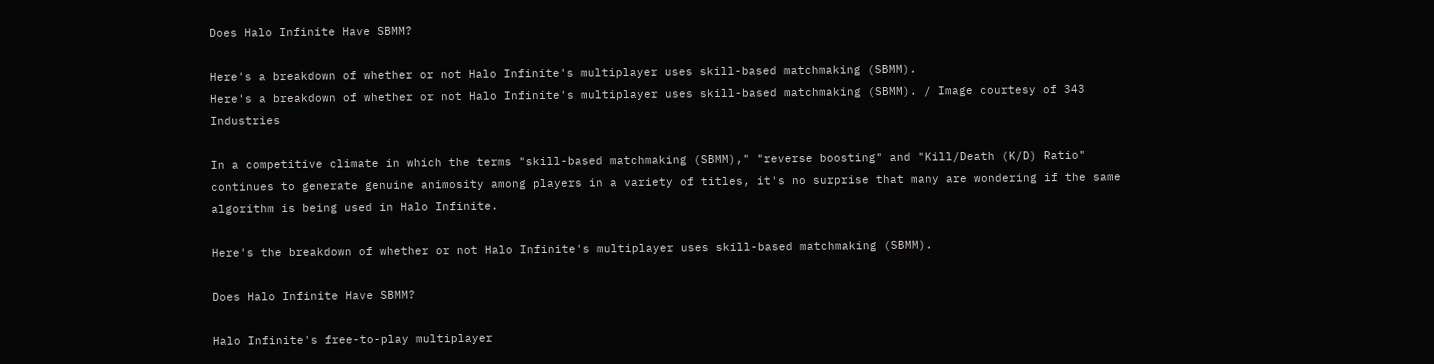Does Halo Infinite Have SBMM?

Here's a breakdown of whether or not Halo Infinite's multiplayer uses skill-based matchmaking (SBMM).
Here's a breakdown of whether or not Halo Infinite's multiplayer uses skill-based matchmaking (SBMM). / Image courtesy of 343 Industries

In a competitive climate in which the terms "skill-based matchmaking (SBMM)," "reverse boosting" and "Kill/Death (K/D) Ratio" continues to generate genuine animosity among players in a variety of titles, it's no surprise that many are wondering if the same algorithm is being used in Halo Infinite.

Here's the breakdown of whether or not Halo Infinite's multiplayer uses skill-based matchmaking (SBMM).

Does Halo Infinite Have SBMM?

Halo Infinite's free-to-play multiplayer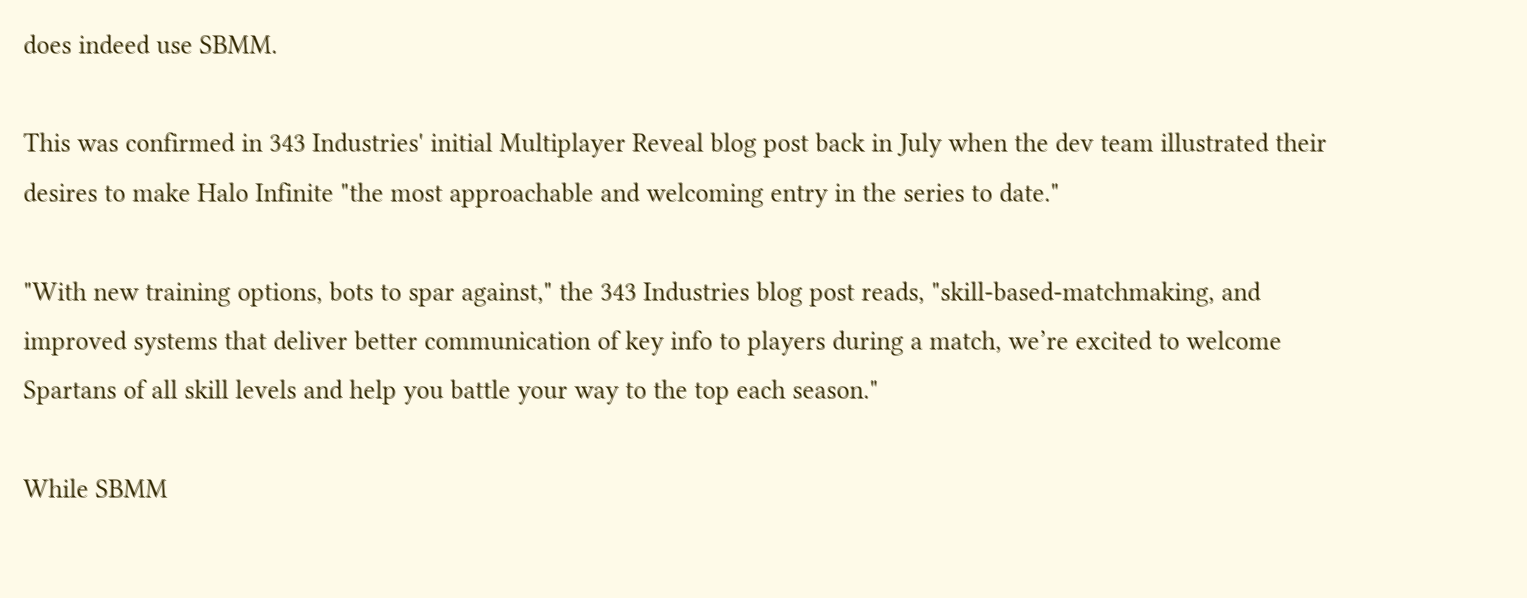does indeed use SBMM.

This was confirmed in 343 Industries' initial Multiplayer Reveal blog post back in July when the dev team illustrated their desires to make Halo Infinite "the most approachable and welcoming entry in the series to date."

"With new training options, bots to spar against," the 343 Industries blog post reads, "skill-based-matchmaking, and improved systems that deliver better communication of key info to players during a match, we’re excited to welcome Spartans of all skill levels and help you battle your way to the top each season."

While SBMM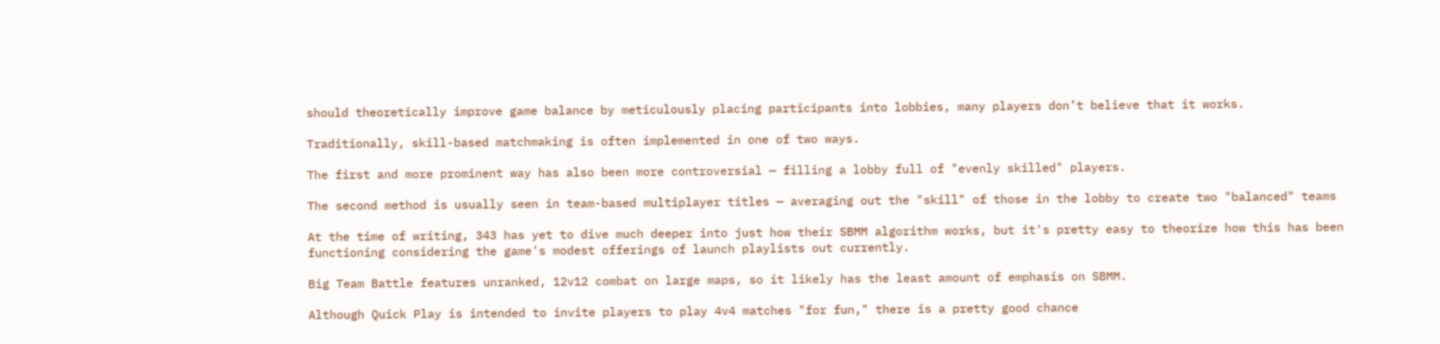should theoretically improve game balance by meticulously placing participants into lobbies, many players don’t believe that it works.

Traditionally, skill-based matchmaking is often implemented in one of two ways.

The first and more prominent way has also been more controversial — filling a lobby full of "evenly skilled" players.

The second method is usually seen in team-based multiplayer titles — averaging out the "skill" of those in the lobby to create two "balanced" teams

At the time of writing, 343 has yet to dive much deeper into just how their SBMM algorithm works, but it's pretty easy to theorize how this has been functioning considering the game's modest offerings of launch playlists out currently.

Big Team Battle features unranked, 12v12 combat on large maps, so it likely has the least amount of emphasis on SBMM.

Although Quick Play is intended to invite players to play 4v4 matches "for fun," there is a pretty good chance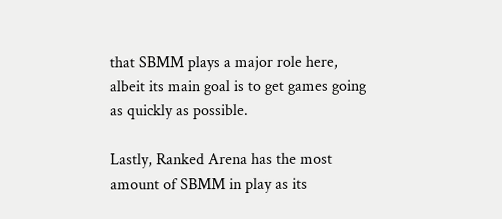that SBMM plays a major role here, albeit its main goal is to get games going as quickly as possible.

Lastly, Ranked Arena has the most amount of SBMM in play as its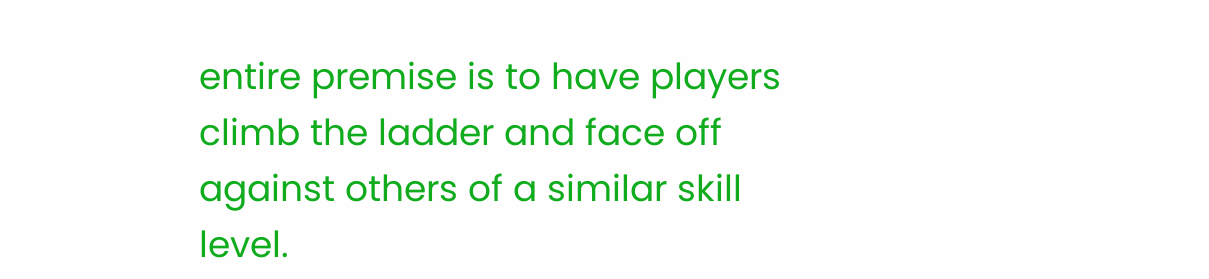entire premise is to have players climb the ladder and face off against others of a similar skill level.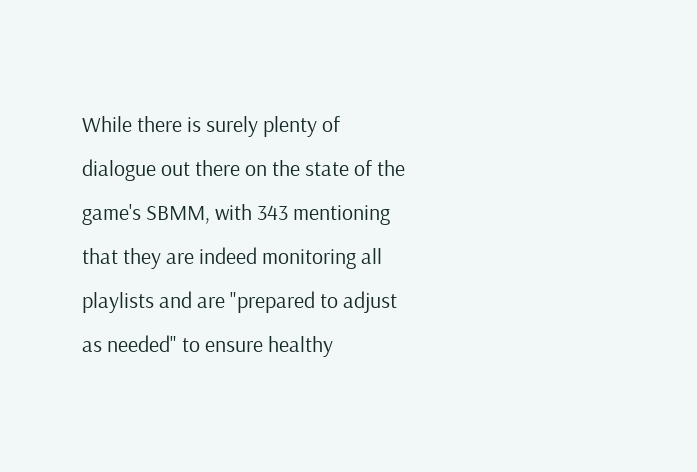While there is surely plenty of dialogue out there on the state of the game's SBMM, with 343 mentioning that they are indeed monitoring all playlists and are "prepared to adjust as needed" to ensure healthy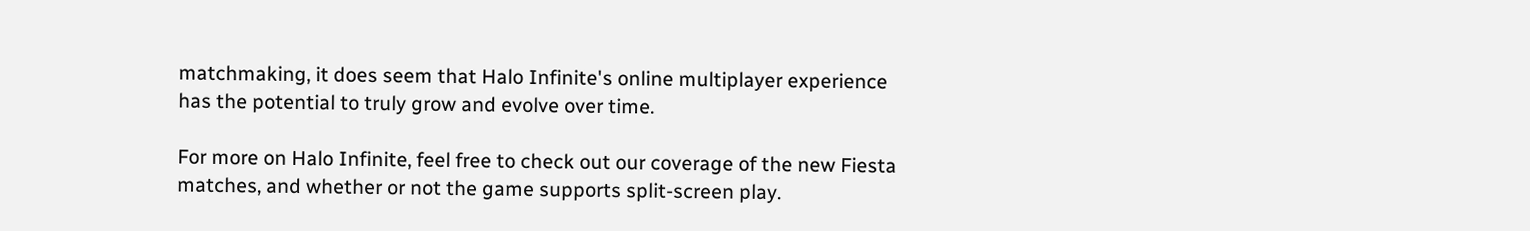matchmaking, it does seem that Halo Infinite's online multiplayer experience has the potential to truly grow and evolve over time.

For more on Halo Infinite, feel free to check out our coverage of the new Fiesta matches, and whether or not the game supports split-screen play.